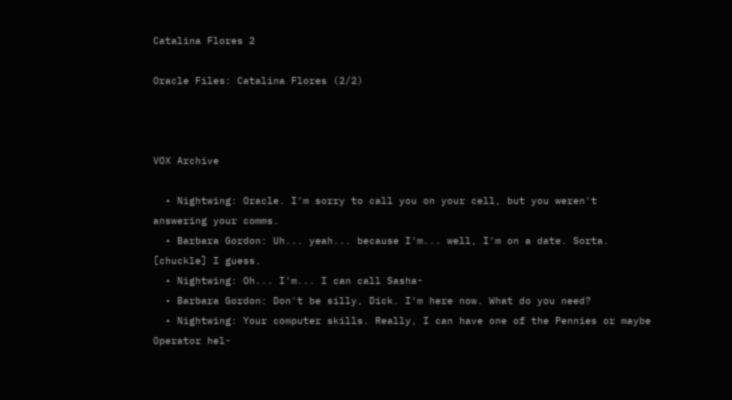Catalina Flores 2

Oracle Files: Catalina Flores (2/2)



VOX Archive

  • Nightwing: Oracle. I'm sorry to call you on your cell, but you weren't answering your comms.
  • Barbara Gordon: Uh... yeah... because I'm... well, I'm on a date. Sorta. [chuckle] I guess.
  • Nightwing: Oh... I'm... I can call Sasha-
  • Barbara Gordon: Don't be silly, Dick. I'm here now. What do you need?
  • Nightwing: Your computer skills. Really, I can have one of the Pennies or maybe Operator hel-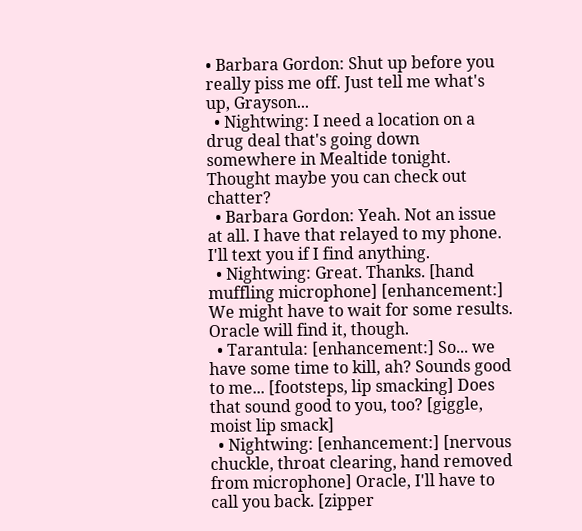• Barbara Gordon: Shut up before you really piss me off. Just tell me what's up, Grayson...
  • Nightwing: I need a location on a drug deal that's going down somewhere in Mealtide tonight. Thought maybe you can check out chatter?
  • Barbara Gordon: Yeah. Not an issue at all. I have that relayed to my phone. I'll text you if I find anything.
  • Nightwing: Great. Thanks. [hand muffling microphone] [enhancement:] We might have to wait for some results. Oracle will find it, though.
  • Tarantula: [enhancement:] So... we have some time to kill, ah? Sounds good to me... [footsteps, lip smacking] Does that sound good to you, too? [giggle, moist lip smack]
  • Nightwing: [enhancement:] [nervous chuckle, throat clearing, hand removed from microphone] Oracle, I'll have to call you back. [zipper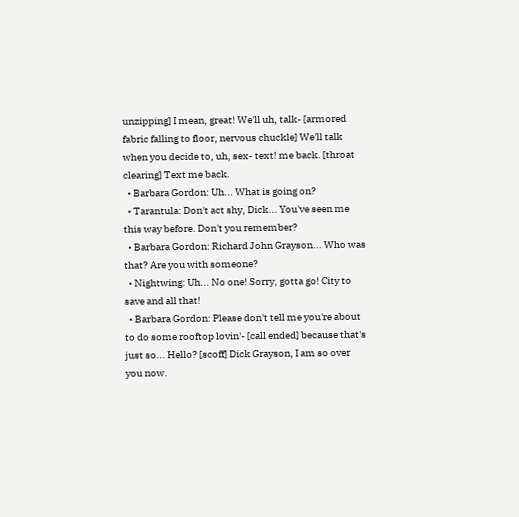unzipping] I mean, great! We'll uh, talk- [armored fabric falling to floor, nervous chuckle] We'll talk when you decide to, uh, sex- text! me back. [throat clearing] Text me back.
  • Barbara Gordon: Uh... What is going on?
  • Tarantula: Don't act shy, Dick... You've seen me this way before. Don't you remember?
  • Barbara Gordon: Richard John Grayson... Who was that? Are you with someone?
  • Nightwing: Uh... No one! Sorry, gotta go! City to save and all that!
  • Barbara Gordon: Please don't tell me you're about to do some rooftop lovin'- [call ended] because that's just so... Hello? [scoff] Dick Grayson, I am so over you now.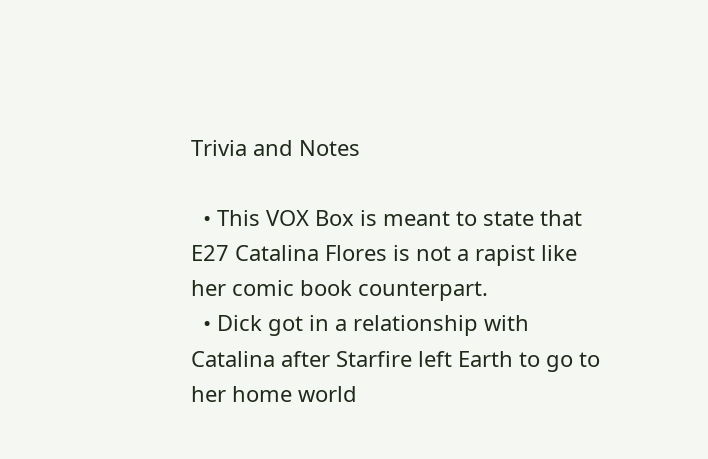Trivia and Notes

  • This VOX Box is meant to state that E27 Catalina Flores is not a rapist like her comic book counterpart.
  • Dick got in a relationship with Catalina after Starfire left Earth to go to her home world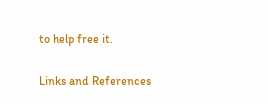to help free it.

Links and References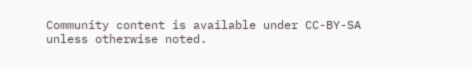Community content is available under CC-BY-SA unless otherwise noted.